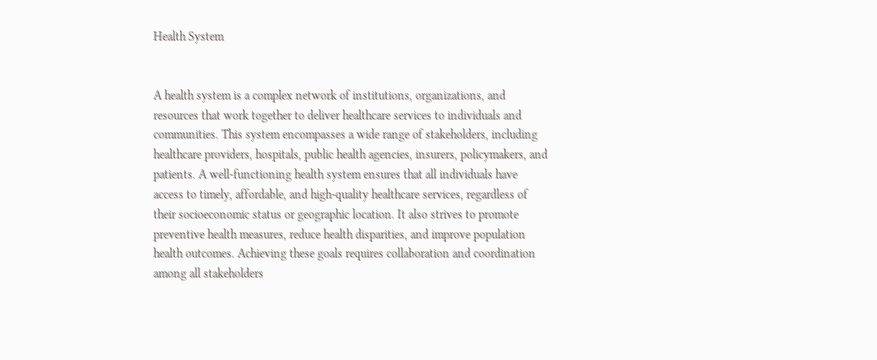Health System


A health system is a complex network of institutions, organizations, and resources that work together to deliver healthcare services to individuals and communities. This system encompasses a wide range of stakeholders, including healthcare providers, hospitals, public health agencies, insurers, policymakers, and patients. A well-functioning health system ensures that all individuals have access to timely, affordable, and high-quality healthcare services, regardless of their socioeconomic status or geographic location. It also strives to promote preventive health measures, reduce health disparities, and improve population health outcomes. Achieving these goals requires collaboration and coordination among all stakeholders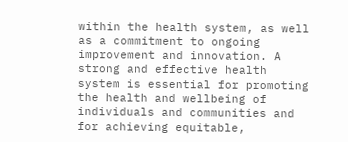within the health system, as well as a commitment to ongoing improvement and innovation. A strong and effective health system is essential for promoting the health and wellbeing of individuals and communities and for achieving equitable,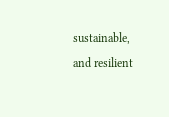sustainable, and resilient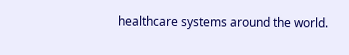healthcare systems around the world.